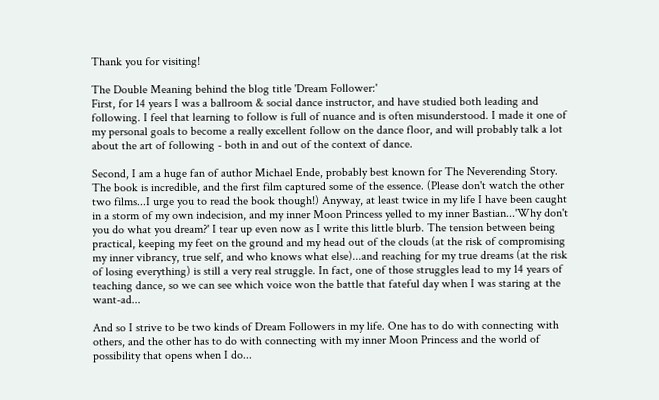Thank you for visiting!

The Double Meaning behind the blog title 'Dream Follower:'
First, for 14 years I was a ballroom & social dance instructor, and have studied both leading and following. I feel that learning to follow is full of nuance and is often misunderstood. I made it one of my personal goals to become a really excellent follow on the dance floor, and will probably talk a lot about the art of following - both in and out of the context of dance.

Second, I am a huge fan of author Michael Ende, probably best known for The Neverending Story. The book is incredible, and the first film captured some of the essence. (Please don't watch the other two films...I urge you to read the book though!) Anyway, at least twice in my life I have been caught in a storm of my own indecision, and my inner Moon Princess yelled to my inner Bastian...'Why don't you do what you dream?' I tear up even now as I write this little blurb. The tension between being practical, keeping my feet on the ground and my head out of the clouds (at the risk of compromising my inner vibrancy, true self, and who knows what else)...and reaching for my true dreams (at the risk of losing everything) is still a very real struggle. In fact, one of those struggles lead to my 14 years of teaching dance, so we can see which voice won the battle that fateful day when I was staring at the want-ad...

And so I strive to be two kinds of Dream Followers in my life. One has to do with connecting with others, and the other has to do with connecting with my inner Moon Princess and the world of possibility that opens when I do...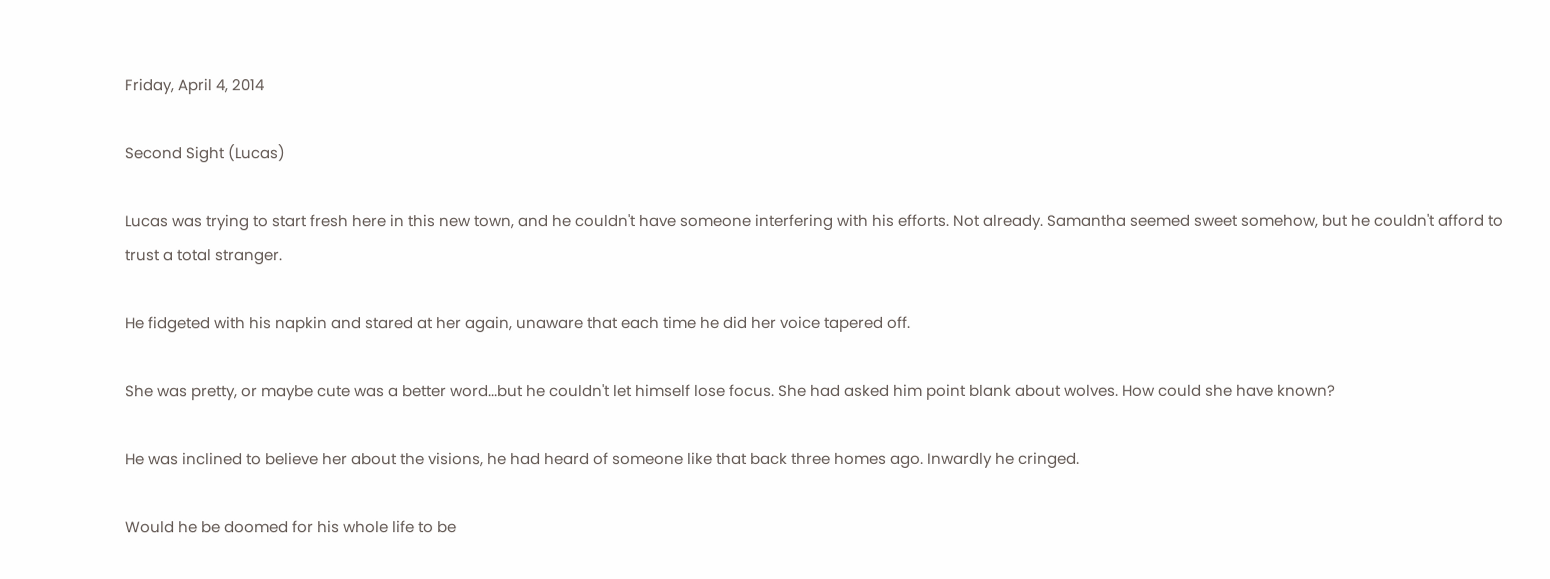Friday, April 4, 2014

Second Sight (Lucas)

Lucas was trying to start fresh here in this new town, and he couldn't have someone interfering with his efforts. Not already. Samantha seemed sweet somehow, but he couldn't afford to trust a total stranger.

He fidgeted with his napkin and stared at her again, unaware that each time he did her voice tapered off.

She was pretty, or maybe cute was a better word...but he couldn't let himself lose focus. She had asked him point blank about wolves. How could she have known?

He was inclined to believe her about the visions, he had heard of someone like that back three homes ago. Inwardly he cringed.

Would he be doomed for his whole life to be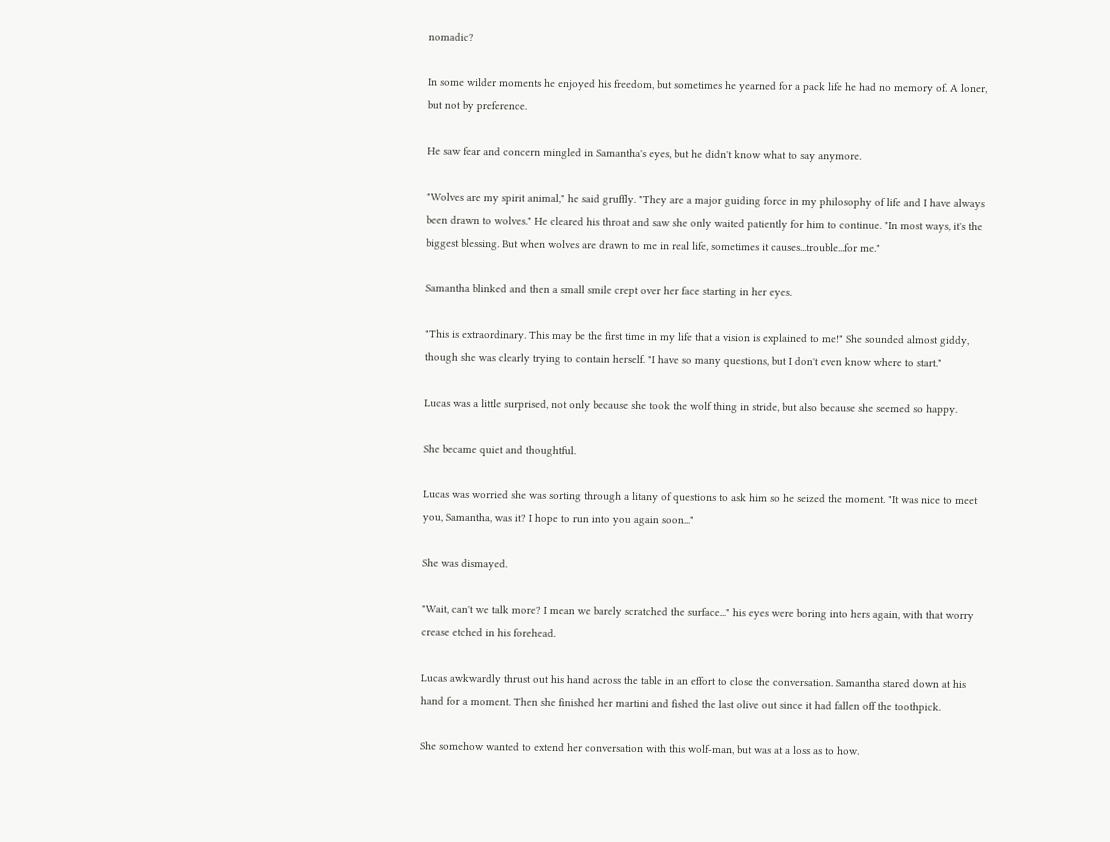nomadic?

In some wilder moments he enjoyed his freedom, but sometimes he yearned for a pack life he had no memory of. A loner, but not by preference.

He saw fear and concern mingled in Samantha's eyes, but he didn't know what to say anymore.

"Wolves are my spirit animal," he said gruffly. "They are a major guiding force in my philosophy of life and I have always been drawn to wolves." He cleared his throat and saw she only waited patiently for him to continue. "In most ways, it's the biggest blessing. But when wolves are drawn to me in real life, sometimes it causes...trouble...for me."

Samantha blinked and then a small smile crept over her face starting in her eyes.

"This is extraordinary. This may be the first time in my life that a vision is explained to me!" She sounded almost giddy, though she was clearly trying to contain herself. "I have so many questions, but I don't even know where to start."

Lucas was a little surprised, not only because she took the wolf thing in stride, but also because she seemed so happy.

She became quiet and thoughtful.

Lucas was worried she was sorting through a litany of questions to ask him so he seized the moment. "It was nice to meet you, Samantha, was it? I hope to run into you again soon..."

She was dismayed.

"Wait, can't we talk more? I mean we barely scratched the surface..." his eyes were boring into hers again, with that worry crease etched in his forehead.

Lucas awkwardly thrust out his hand across the table in an effort to close the conversation. Samantha stared down at his hand for a moment. Then she finished her martini and fished the last olive out since it had fallen off the toothpick.

She somehow wanted to extend her conversation with this wolf-man, but was at a loss as to how.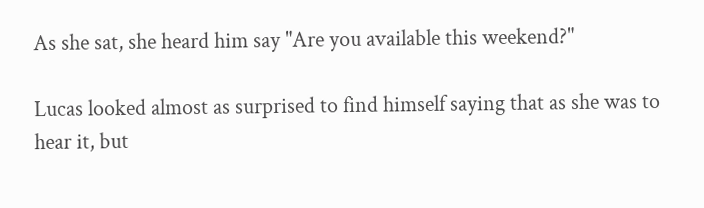As she sat, she heard him say "Are you available this weekend?"

Lucas looked almost as surprised to find himself saying that as she was to hear it, but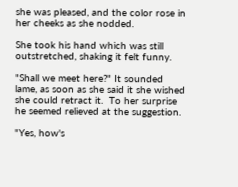she was pleased, and the color rose in her cheeks as she nodded.

She took his hand which was still outstretched, shaking it felt funny.

"Shall we meet here?" It sounded lame, as soon as she said it she wished she could retract it.  To her surprise he seemed relieved at the suggestion.

"Yes, how's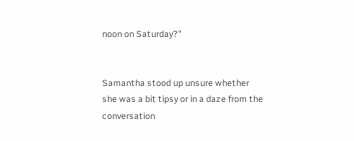noon on Saturday?"


Samantha stood up unsure whether she was a bit tipsy or in a daze from the conversation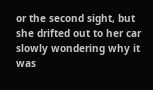or the second sight, but she drifted out to her car slowly wondering why it was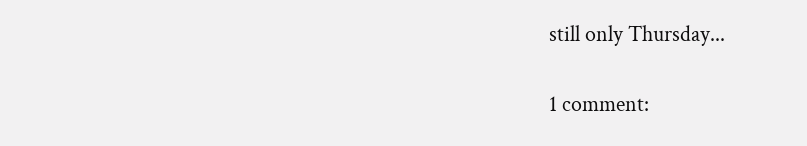still only Thursday...

1 comment: